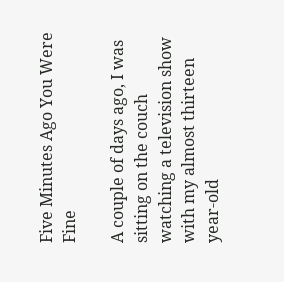Five Minutes Ago You Were Fine

A couple of days ago, I was sitting on the couch watching a television show with my almost thirteen year-old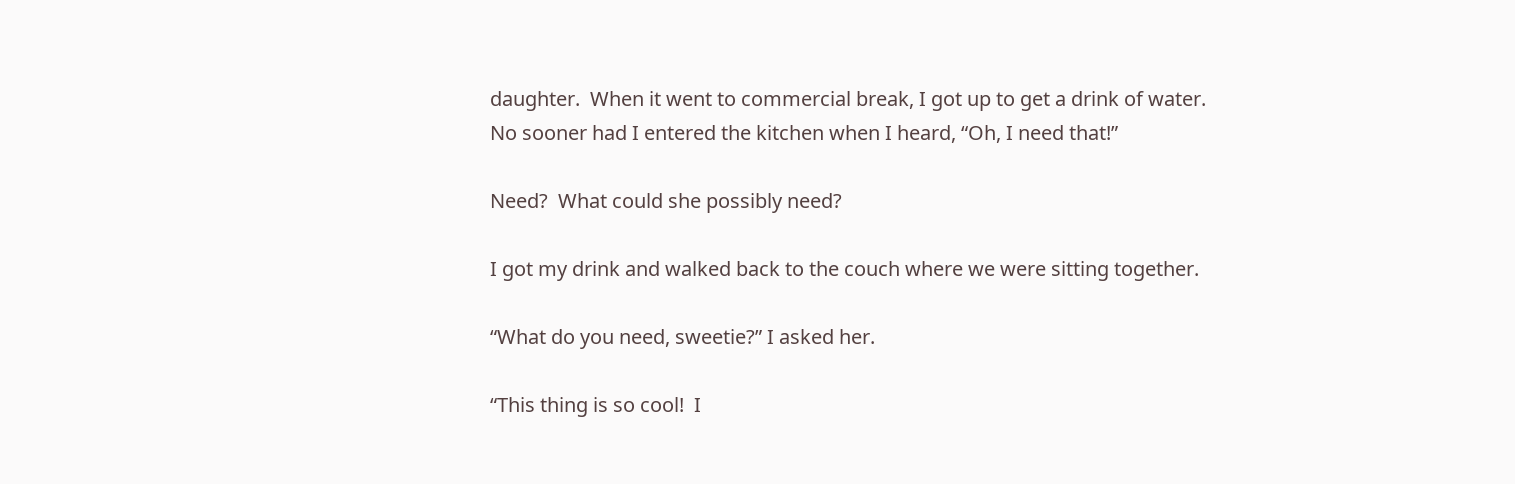daughter.  When it went to commercial break, I got up to get a drink of water.  No sooner had I entered the kitchen when I heard, “Oh, I need that!”

Need?  What could she possibly need?

I got my drink and walked back to the couch where we were sitting together.

“What do you need, sweetie?” I asked her.

“This thing is so cool!  I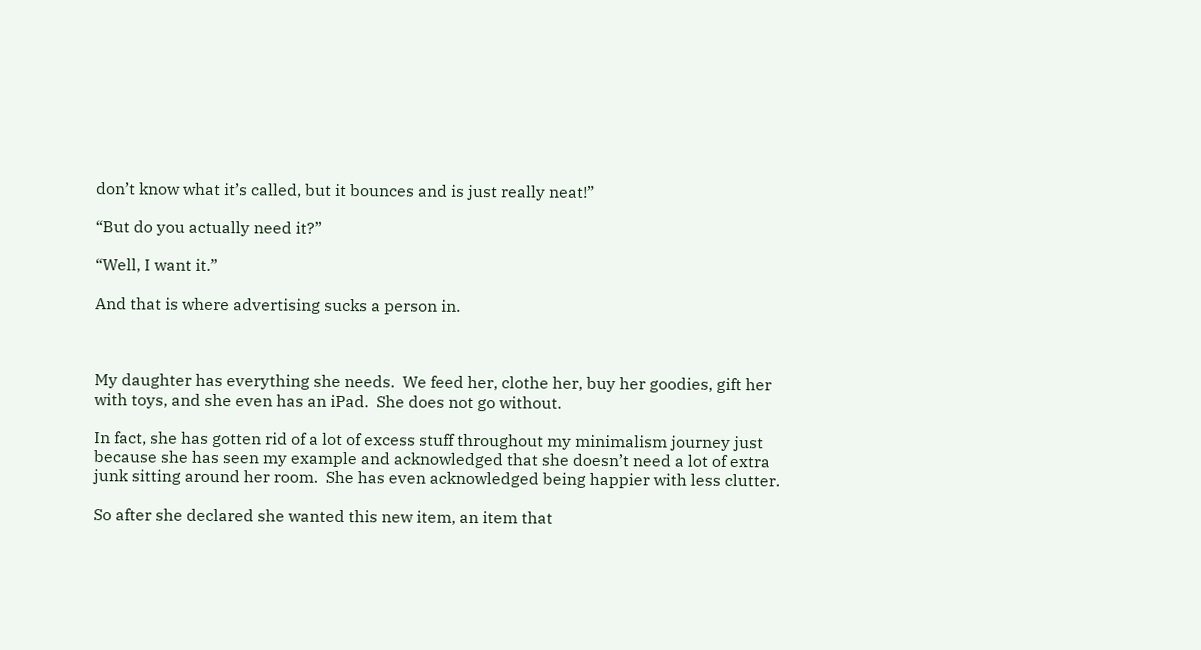don’t know what it’s called, but it bounces and is just really neat!”

“But do you actually need it?”

“Well, I want it.”

And that is where advertising sucks a person in.



My daughter has everything she needs.  We feed her, clothe her, buy her goodies, gift her with toys, and she even has an iPad.  She does not go without.

In fact, she has gotten rid of a lot of excess stuff throughout my minimalism journey just because she has seen my example and acknowledged that she doesn’t need a lot of extra junk sitting around her room.  She has even acknowledged being happier with less clutter.

So after she declared she wanted this new item, an item that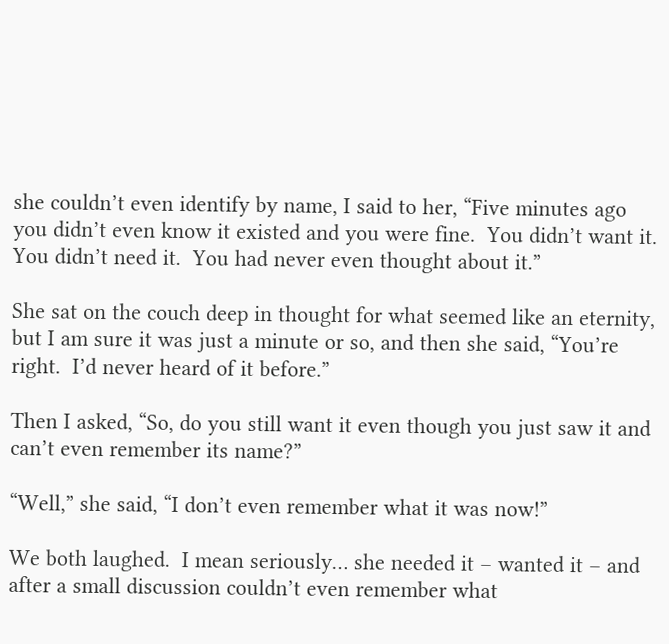she couldn’t even identify by name, I said to her, “Five minutes ago you didn’t even know it existed and you were fine.  You didn’t want it.  You didn’t need it.  You had never even thought about it.”

She sat on the couch deep in thought for what seemed like an eternity, but I am sure it was just a minute or so, and then she said, “You’re right.  I’d never heard of it before.”

Then I asked, “So, do you still want it even though you just saw it and can’t even remember its name?”

“Well,” she said, “I don’t even remember what it was now!”

We both laughed.  I mean seriously… she needed it – wanted it – and after a small discussion couldn’t even remember what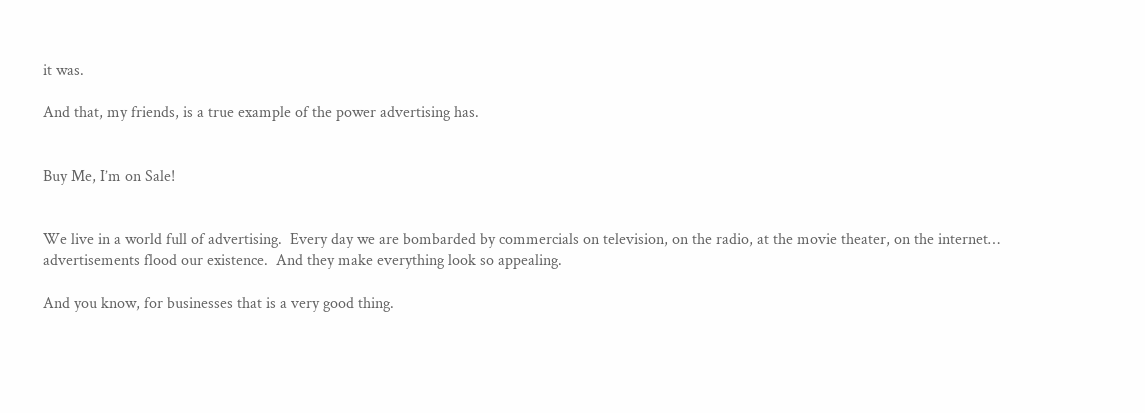it was.

And that, my friends, is a true example of the power advertising has.


Buy Me, I’m on Sale!


We live in a world full of advertising.  Every day we are bombarded by commercials on television, on the radio, at the movie theater, on the internet… advertisements flood our existence.  And they make everything look so appealing.

And you know, for businesses that is a very good thing.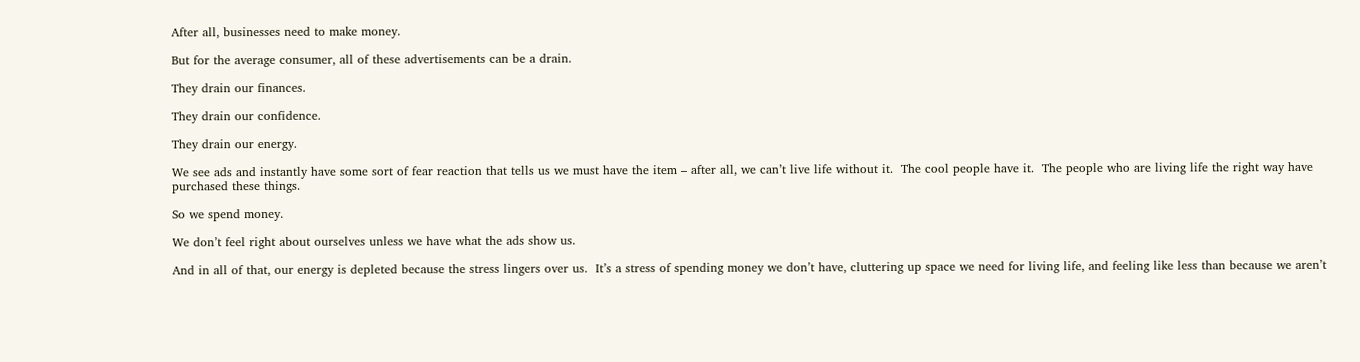After all, businesses need to make money.

But for the average consumer, all of these advertisements can be a drain.

They drain our finances.

They drain our confidence.

They drain our energy.

We see ads and instantly have some sort of fear reaction that tells us we must have the item – after all, we can’t live life without it.  The cool people have it.  The people who are living life the right way have purchased these things.

So we spend money.

We don’t feel right about ourselves unless we have what the ads show us.

And in all of that, our energy is depleted because the stress lingers over us.  It’s a stress of spending money we don’t have, cluttering up space we need for living life, and feeling like less than because we aren’t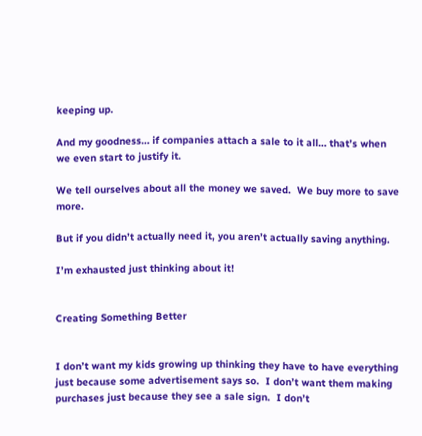keeping up.

And my goodness… if companies attach a sale to it all… that’s when we even start to justify it.

We tell ourselves about all the money we saved.  We buy more to save more.

But if you didn’t actually need it, you aren’t actually saving anything.

I’m exhausted just thinking about it!


Creating Something Better


I don’t want my kids growing up thinking they have to have everything just because some advertisement says so.  I don’t want them making purchases just because they see a sale sign.  I don’t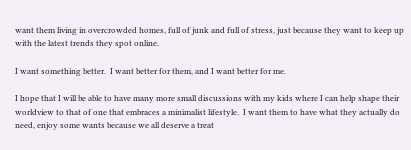want them living in overcrowded homes, full of junk and full of stress, just because they want to keep up with the latest trends they spot online.

I want something better.  I want better for them, and I want better for me.

I hope that I will be able to have many more small discussions with my kids where I can help shape their worldview to that of one that embraces a minimalist lifestyle.  I want them to have what they actually do need, enjoy some wants because we all deserve a treat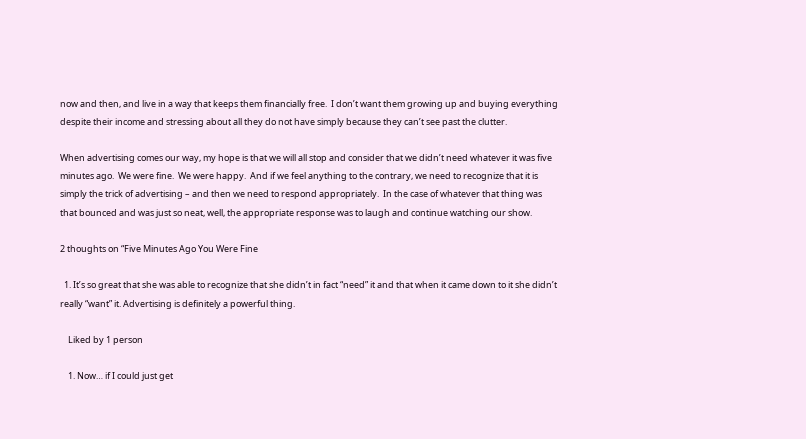now and then, and live in a way that keeps them financially free.  I don’t want them growing up and buying everything despite their income and stressing about all they do not have simply because they can’t see past the clutter.

When advertising comes our way, my hope is that we will all stop and consider that we didn’t need whatever it was five minutes ago.  We were fine.  We were happy.  And if we feel anything to the contrary, we need to recognize that it is simply the trick of advertising – and then we need to respond appropriately.  In the case of whatever that thing was that bounced and was just so neat, well, the appropriate response was to laugh and continue watching our show.

2 thoughts on “Five Minutes Ago You Were Fine

  1. It’s so great that she was able to recognize that she didn’t in fact “need” it and that when it came down to it she didn’t really “want” it. Advertising is definitely a powerful thing.

    Liked by 1 person

    1. Now… if I could just get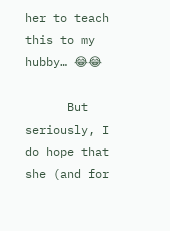her to teach this to my hubby… 😂😂

      But seriously, I do hope that she (and for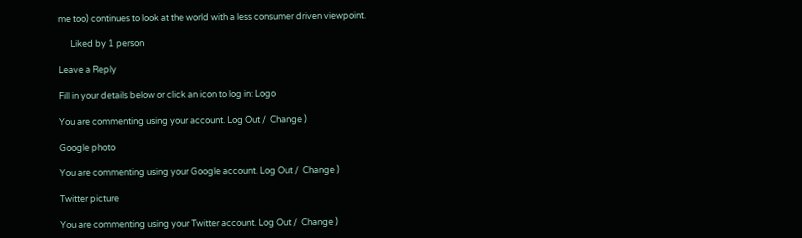me too) continues to look at the world with a less consumer driven viewpoint.

      Liked by 1 person

Leave a Reply

Fill in your details below or click an icon to log in: Logo

You are commenting using your account. Log Out /  Change )

Google photo

You are commenting using your Google account. Log Out /  Change )

Twitter picture

You are commenting using your Twitter account. Log Out /  Change )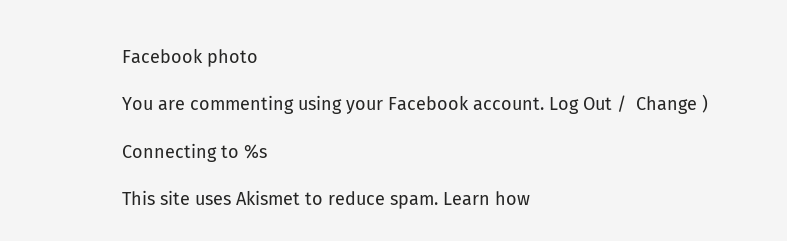Facebook photo

You are commenting using your Facebook account. Log Out /  Change )

Connecting to %s

This site uses Akismet to reduce spam. Learn how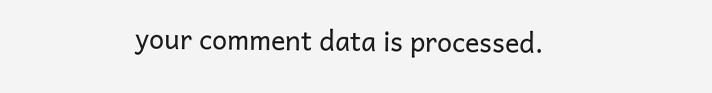your comment data is processed.